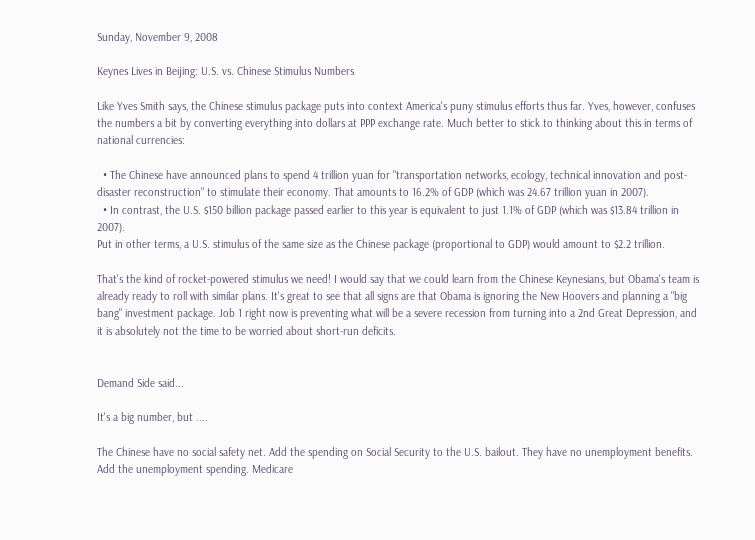Sunday, November 9, 2008

Keynes Lives in Beijing: U.S. vs. Chinese Stimulus Numbers

Like Yves Smith says, the Chinese stimulus package puts into context America's puny stimulus efforts thus far. Yves, however, confuses the numbers a bit by converting everything into dollars at PPP exchange rate. Much better to stick to thinking about this in terms of national currencies:

  • The Chinese have announced plans to spend 4 trillion yuan for "transportation networks, ecology, technical innovation and post-disaster reconstruction" to stimulate their economy. That amounts to 16.2% of GDP (which was 24.67 trillion yuan in 2007).
  • In contrast, the U.S. $150 billion package passed earlier to this year is equivalent to just 1.1% of GDP (which was $13.84 trillion in 2007).
Put in other terms, a U.S. stimulus of the same size as the Chinese package (proportional to GDP) would amount to $2.2 trillion.

That's the kind of rocket-powered stimulus we need! I would say that we could learn from the Chinese Keynesians, but Obama's team is already ready to roll with similar plans. It's great to see that all signs are that Obama is ignoring the New Hoovers and planning a "big bang" investment package. Job 1 right now is preventing what will be a severe recession from turning into a 2nd Great Depression, and it is absolutely not the time to be worried about short-run deficits.


Demand Side said...

It's a big number, but ....

The Chinese have no social safety net. Add the spending on Social Security to the U.S. bailout. They have no unemployment benefits. Add the unemployment spending. Medicare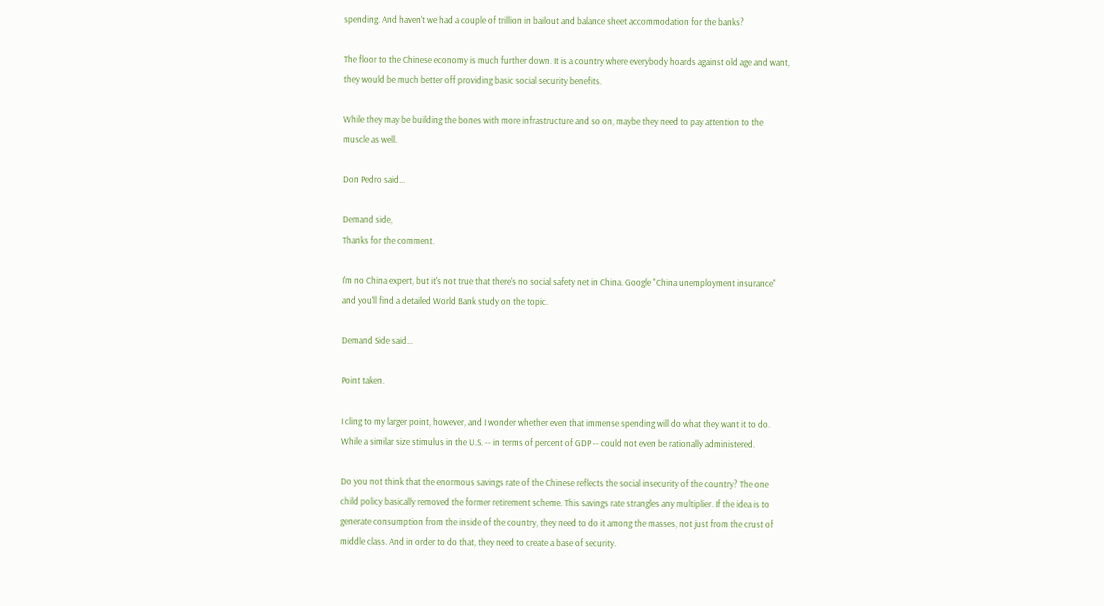spending. And haven't we had a couple of trillion in bailout and balance sheet accommodation for the banks?

The floor to the Chinese economy is much further down. It is a country where everybody hoards against old age and want, they would be much better off providing basic social security benefits.

While they may be building the bones with more infrastructure and so on, maybe they need to pay attention to the muscle as well.

Don Pedro said...

Demand side,
Thanks for the comment.

I'm no China expert, but it's not true that there's no social safety net in China. Google "China unemployment insurance" and you'll find a detailed World Bank study on the topic.

Demand Side said...

Point taken.

I cling to my larger point, however, and I wonder whether even that immense spending will do what they want it to do. While a similar size stimulus in the U.S. -- in terms of percent of GDP -- could not even be rationally administered.

Do you not think that the enormous savings rate of the Chinese reflects the social insecurity of the country? The one child policy basically removed the former retirement scheme. This savings rate strangles any multiplier. If the idea is to generate consumption from the inside of the country, they need to do it among the masses, not just from the crust of middle class. And in order to do that, they need to create a base of security.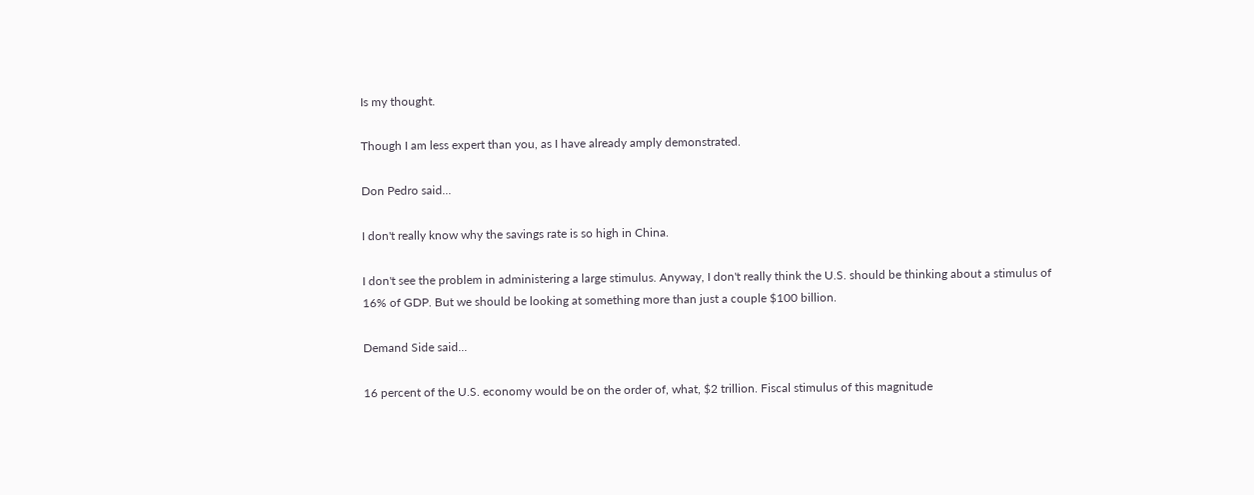Is my thought.

Though I am less expert than you, as I have already amply demonstrated.

Don Pedro said...

I don't really know why the savings rate is so high in China.

I don't see the problem in administering a large stimulus. Anyway, I don't really think the U.S. should be thinking about a stimulus of 16% of GDP. But we should be looking at something more than just a couple $100 billion.

Demand Side said...

16 percent of the U.S. economy would be on the order of, what, $2 trillion. Fiscal stimulus of this magnitude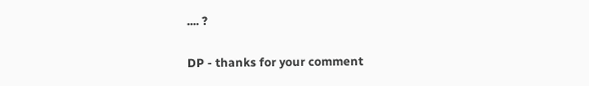.... ?

DP - thanks for your comment